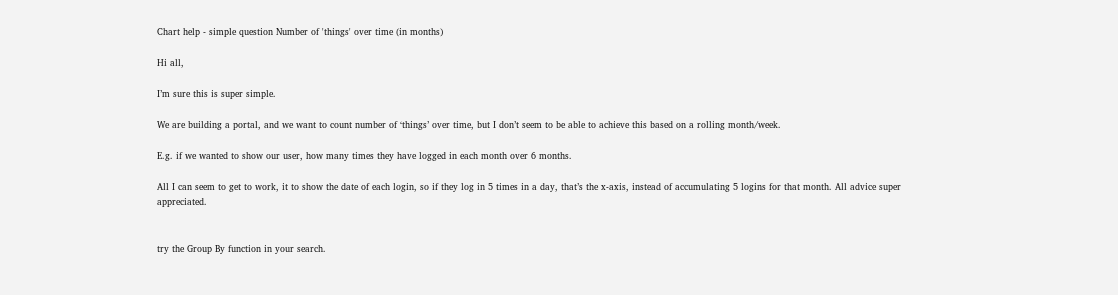Chart help - simple question Number of 'things' over time (in months)

Hi all,

I’m sure this is super simple.

We are building a portal, and we want to count number of ‘things’ over time, but I don’t seem to be able to achieve this based on a rolling month/week.

E.g. if we wanted to show our user, how many times they have logged in each month over 6 months.

All I can seem to get to work, it to show the date of each login, so if they log in 5 times in a day, that’s the x-axis, instead of accumulating 5 logins for that month. All advice super appreciated.


try the Group By function in your search.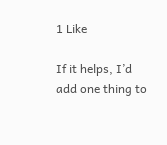1 Like

If it helps, I’d add one thing to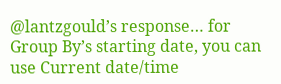@lantzgould’s response… for Group By’s starting date, you can use Current date/time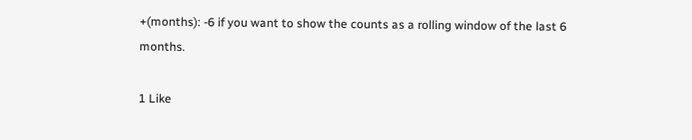+(months): -6 if you want to show the counts as a rolling window of the last 6 months.

1 Like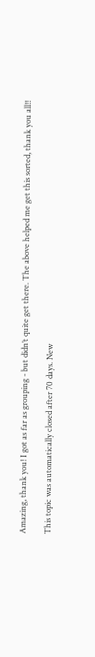Amazing, thank you! I got as far as grouping - but didn’t quite get there. The above helped me get this sorted, thank you all!!

This topic was automatically closed after 70 days. New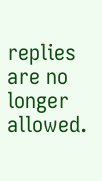replies are no longer allowed.